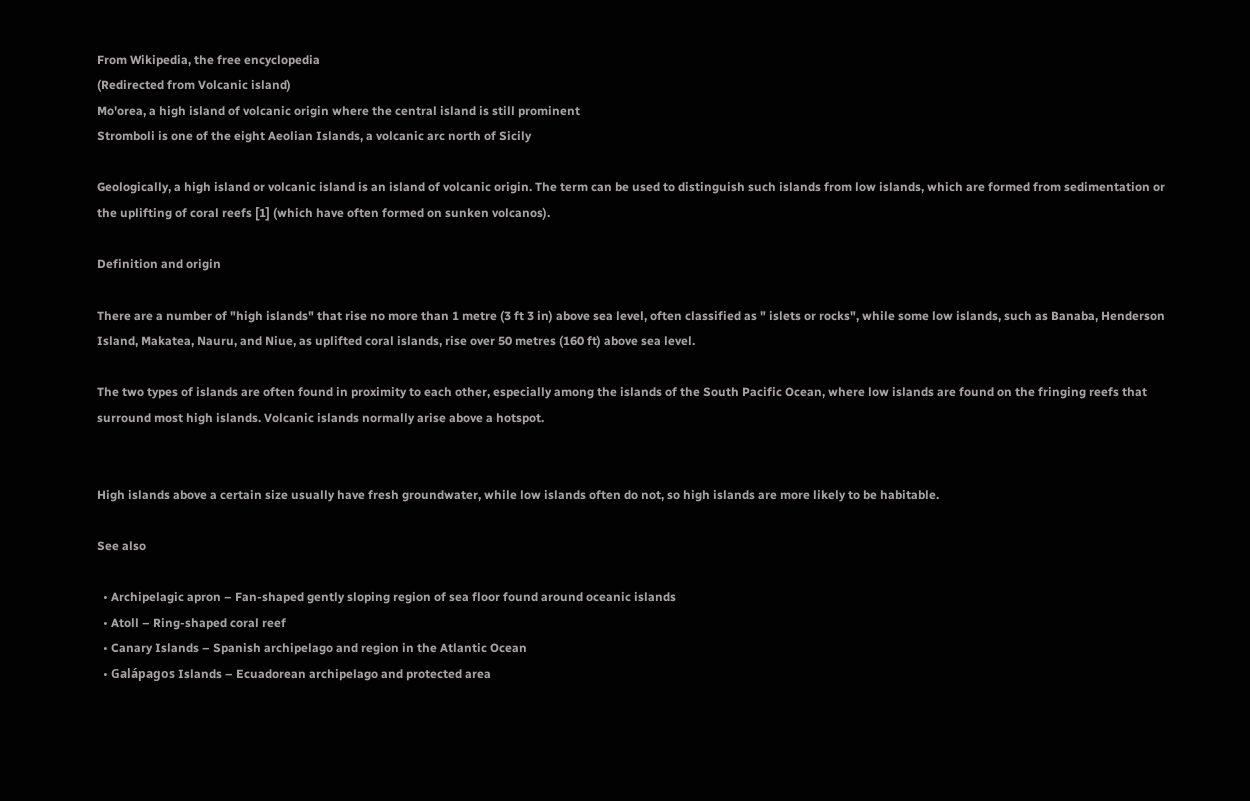From Wikipedia, the free encyclopedia
(Redirected from Volcanic island)
Mo'orea, a high island of volcanic origin where the central island is still prominent
Stromboli is one of the eight Aeolian Islands, a volcanic arc north of Sicily

Geologically, a high island or volcanic island is an island of volcanic origin. The term can be used to distinguish such islands from low islands, which are formed from sedimentation or the uplifting of coral reefs [1] (which have often formed on sunken volcanos).

Definition and origin

There are a number of "high islands" that rise no more than 1 metre (3 ft 3 in) above sea level, often classified as " islets or rocks", while some low islands, such as Banaba, Henderson Island, Makatea, Nauru, and Niue, as uplifted coral islands, rise over 50 metres (160 ft) above sea level.

The two types of islands are often found in proximity to each other, especially among the islands of the South Pacific Ocean, where low islands are found on the fringing reefs that surround most high islands. Volcanic islands normally arise above a hotspot.


High islands above a certain size usually have fresh groundwater, while low islands often do not, so high islands are more likely to be habitable.

See also

  • Archipelagic apron – Fan-shaped gently sloping region of sea floor found around oceanic islands
  • Atoll – Ring-shaped coral reef
  • Canary Islands – Spanish archipelago and region in the Atlantic Ocean
  • Galápagos Islands – Ecuadorean archipelago and protected area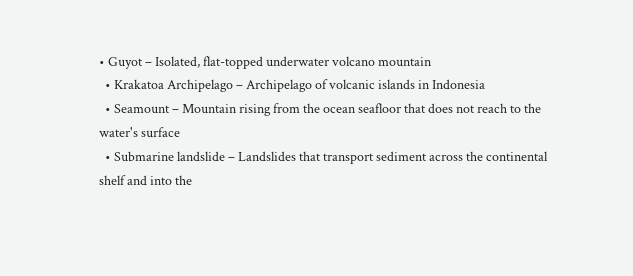• Guyot – Isolated, flat-topped underwater volcano mountain
  • Krakatoa Archipelago – Archipelago of volcanic islands in Indonesia
  • Seamount – Mountain rising from the ocean seafloor that does not reach to the water's surface
  • Submarine landslide – Landslides that transport sediment across the continental shelf and into the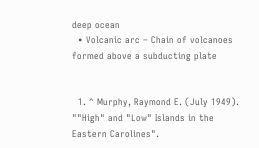deep ocean
  • Volcanic arc – Chain of volcanoes formed above a subducting plate


  1. ^ Murphy, Raymond E. (July 1949). ""High" and "Low" Islands in the Eastern Carolines".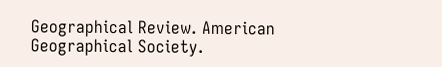Geographical Review. American Geographical Society.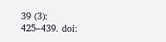39 (3): 425–439. doi: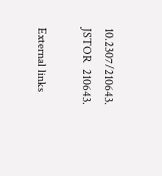10.2307/210643. JSTOR  210643.

External links